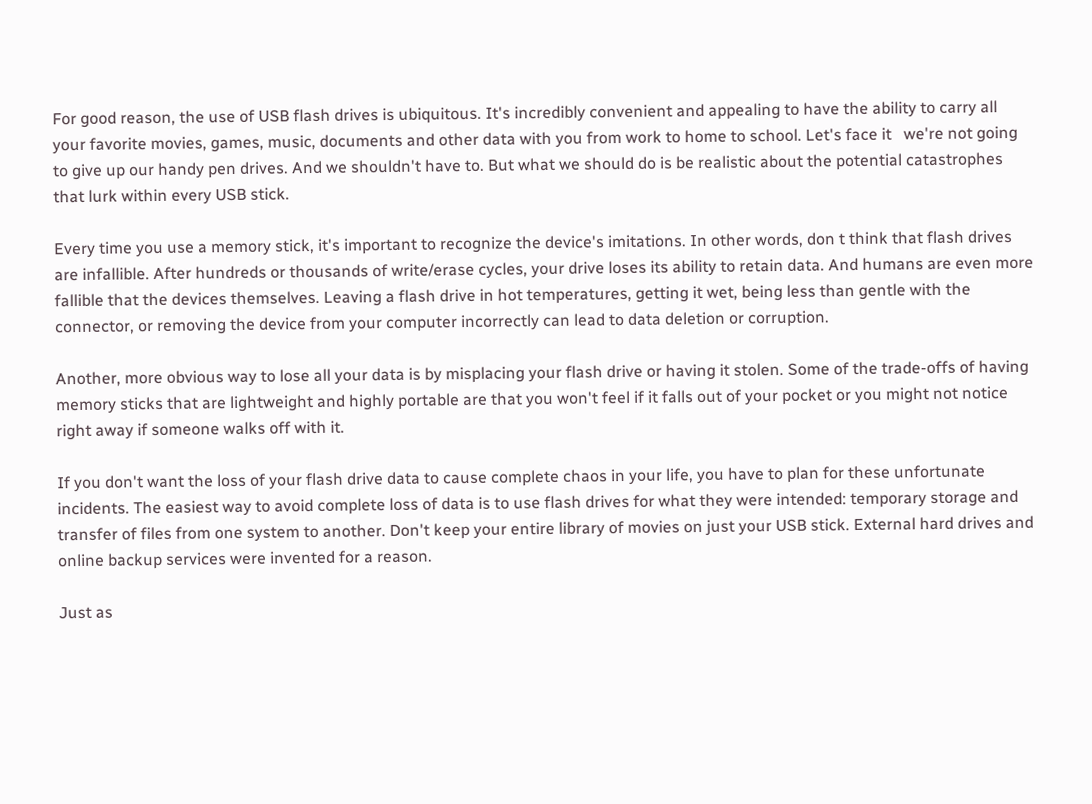For good reason, the use of USB flash drives is ubiquitous. It's incredibly convenient and appealing to have the ability to carry all your favorite movies, games, music, documents and other data with you from work to home to school. Let's face it   we're not going to give up our handy pen drives. And we shouldn't have to. But what we should do is be realistic about the potential catastrophes that lurk within every USB stick.

Every time you use a memory stick, it's important to recognize the device's imitations. In other words, don t think that flash drives are infallible. After hundreds or thousands of write/erase cycles, your drive loses its ability to retain data. And humans are even more fallible that the devices themselves. Leaving a flash drive in hot temperatures, getting it wet, being less than gentle with the connector, or removing the device from your computer incorrectly can lead to data deletion or corruption.

Another, more obvious way to lose all your data is by misplacing your flash drive or having it stolen. Some of the trade-offs of having memory sticks that are lightweight and highly portable are that you won't feel if it falls out of your pocket or you might not notice right away if someone walks off with it.

If you don't want the loss of your flash drive data to cause complete chaos in your life, you have to plan for these unfortunate incidents. The easiest way to avoid complete loss of data is to use flash drives for what they were intended: temporary storage and transfer of files from one system to another. Don't keep your entire library of movies on just your USB stick. External hard drives and online backup services were invented for a reason.

Just as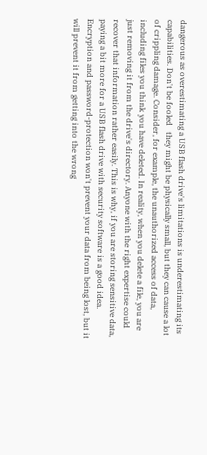dangerous as overestimating a USB flash drive's limitations is underestimating its capabilities. Don't be fooled   they might be physically small, but they can cause a lot of crippling damage. Consider, for example, the unauthorized access of data, including files you think you have deleted. In reality, when you delete a file, you are just removing it from the drive's directory. Anyone with the right expertise could recover that information rather easily. This is why, if you are storing sensitive data, paying a bit more for a USB flash drive with security software is a good idea. Encryption and password-protection won't prevent your data from being lost, but it will prevent it from getting into the wrong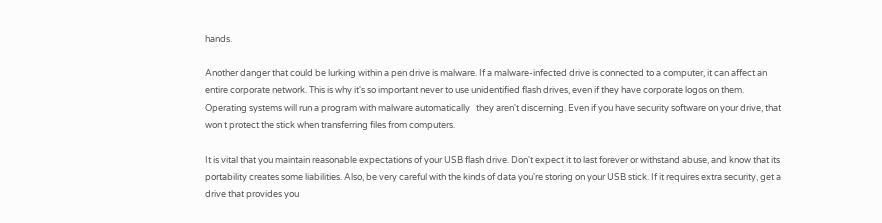hands.

Another danger that could be lurking within a pen drive is malware. If a malware-infected drive is connected to a computer, it can affect an entire corporate network. This is why it's so important never to use unidentified flash drives, even if they have corporate logos on them. Operating systems will run a program with malware automatically   they aren't discerning. Even if you have security software on your drive, that won t protect the stick when transferring files from computers.

It is vital that you maintain reasonable expectations of your USB flash drive. Don't expect it to last forever or withstand abuse, and know that its portability creates some liabilities. Also, be very careful with the kinds of data you're storing on your USB stick. If it requires extra security, get a drive that provides you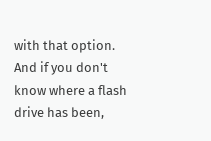with that option. And if you don't know where a flash drive has been,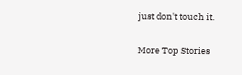just don't touch it.

More Top Stories